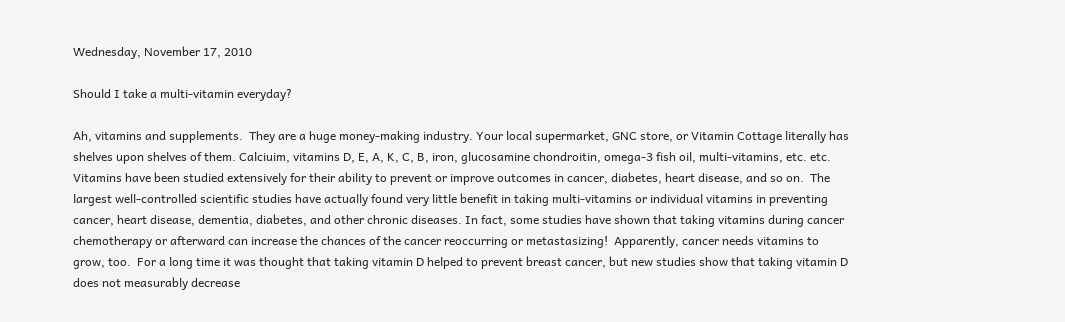Wednesday, November 17, 2010

Should I take a multi-vitamin everyday?

Ah, vitamins and supplements.  They are a huge money-making industry. Your local supermarket, GNC store, or Vitamin Cottage literally has shelves upon shelves of them. Calciuim, vitamins D, E, A, K, C, B, iron, glucosamine chondroitin, omega-3 fish oil, multi-vitamins, etc. etc. Vitamins have been studied extensively for their ability to prevent or improve outcomes in cancer, diabetes, heart disease, and so on.  The largest well-controlled scientific studies have actually found very little benefit in taking multi-vitamins or individual vitamins in preventing cancer, heart disease, dementia, diabetes, and other chronic diseases. In fact, some studies have shown that taking vitamins during cancer chemotherapy or afterward can increase the chances of the cancer reoccurring or metastasizing!  Apparently, cancer needs vitamins to grow, too.  For a long time it was thought that taking vitamin D helped to prevent breast cancer, but new studies show that taking vitamin D does not measurably decrease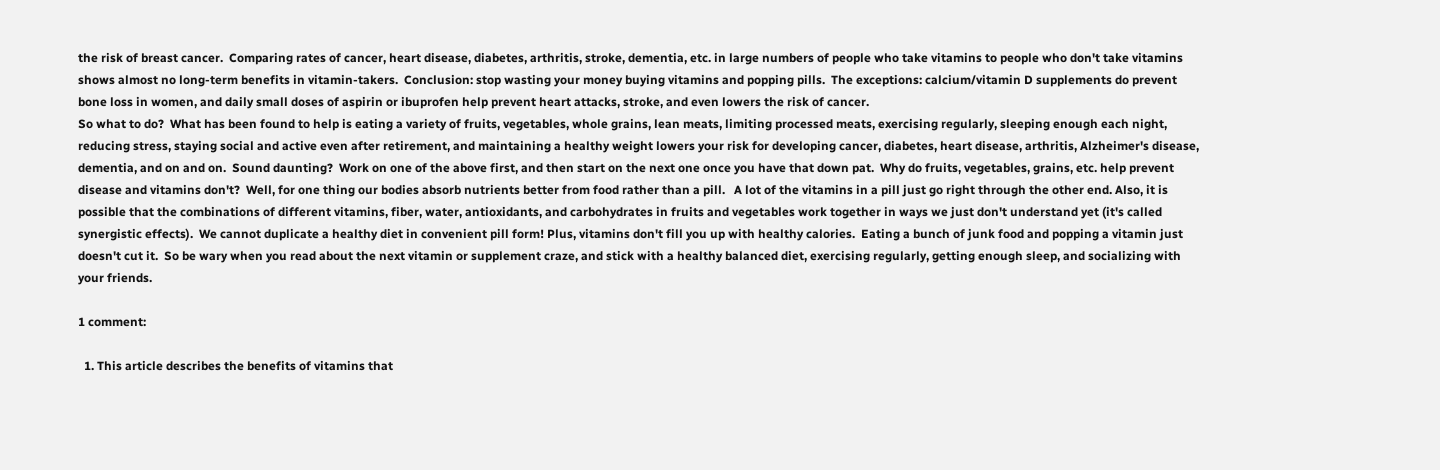the risk of breast cancer.  Comparing rates of cancer, heart disease, diabetes, arthritis, stroke, dementia, etc. in large numbers of people who take vitamins to people who don't take vitamins shows almost no long-term benefits in vitamin-takers.  Conclusion: stop wasting your money buying vitamins and popping pills.  The exceptions: calcium/vitamin D supplements do prevent bone loss in women, and daily small doses of aspirin or ibuprofen help prevent heart attacks, stroke, and even lowers the risk of cancer.
So what to do?  What has been found to help is eating a variety of fruits, vegetables, whole grains, lean meats, limiting processed meats, exercising regularly, sleeping enough each night, reducing stress, staying social and active even after retirement, and maintaining a healthy weight lowers your risk for developing cancer, diabetes, heart disease, arthritis, Alzheimer's disease, dementia, and on and on.  Sound daunting?  Work on one of the above first, and then start on the next one once you have that down pat.  Why do fruits, vegetables, grains, etc. help prevent disease and vitamins don't?  Well, for one thing our bodies absorb nutrients better from food rather than a pill.   A lot of the vitamins in a pill just go right through the other end. Also, it is possible that the combinations of different vitamins, fiber, water, antioxidants, and carbohydrates in fruits and vegetables work together in ways we just don't understand yet (it's called synergistic effects).  We cannot duplicate a healthy diet in convenient pill form! Plus, vitamins don't fill you up with healthy calories.  Eating a bunch of junk food and popping a vitamin just doesn't cut it.  So be wary when you read about the next vitamin or supplement craze, and stick with a healthy balanced diet, exercising regularly, getting enough sleep, and socializing with your friends.

1 comment:

  1. This article describes the benefits of vitamins that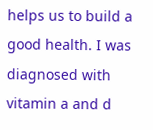helps us to build a good health. I was diagnosed with vitamin a and d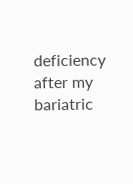deficiency after my bariatric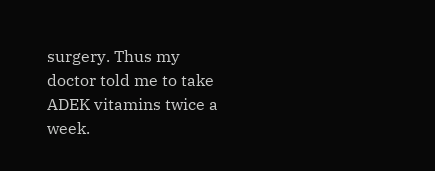surgery. Thus my doctor told me to take ADEK vitamins twice a week.